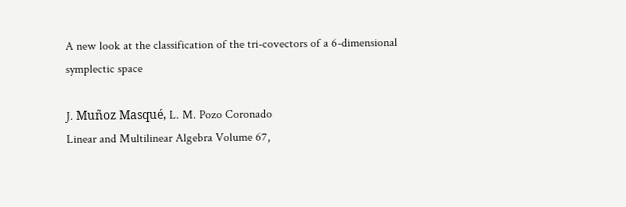A new look at the classification of the tri-covectors of a 6-dimensional symplectic space

J. Muñoz Masqué, L. M. Pozo Coronado
Linear and Multilinear Algebra Volume 67,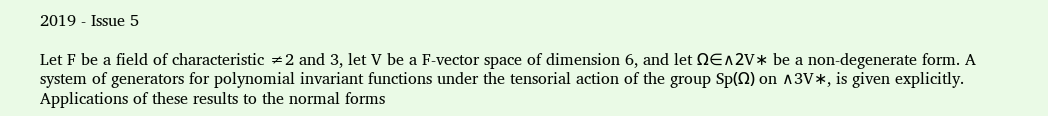2019 - Issue 5

Let F be a field of characteristic ≠2 and 3, let V be a F-vector space of dimension 6, and let Ω∈∧2V∗ be a non-degenerate form. A system of generators for polynomial invariant functions under the tensorial action of the group Sp(Ω) on ∧3V∗, is given explicitly. Applications of these results to the normal forms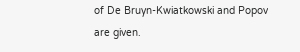of De Bruyn-Kwiatkowski and Popov are given.